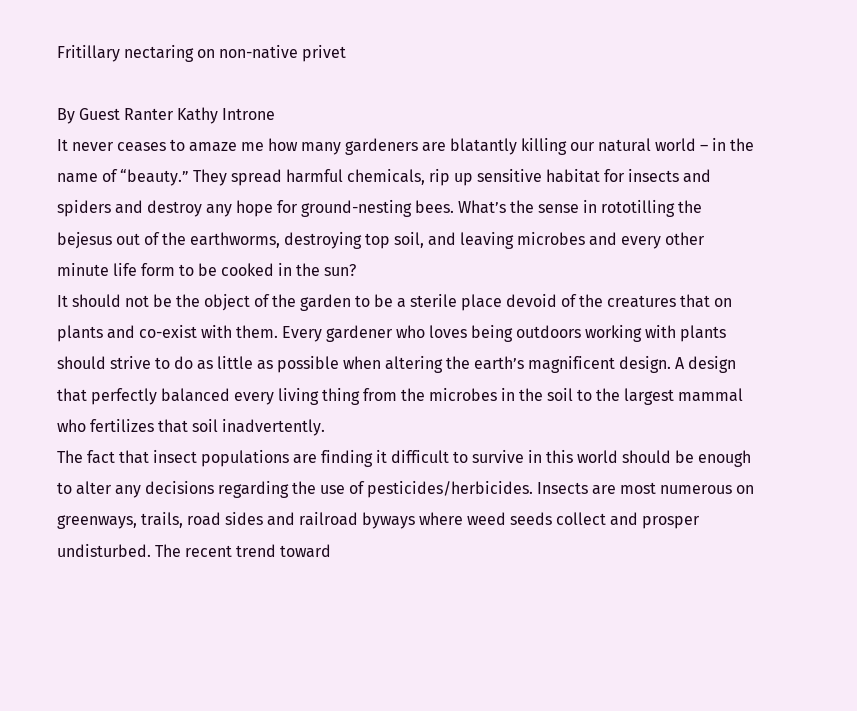Fritillary nectaring on non-native privet

By Guest Ranter Kathy Introne
It never ceases to amaze me how many gardeners are blatantly killing our natural world – in the name of “beauty.” They spread harmful chemicals, rip up sensitive habitat for insects and spiders and destroy any hope for ground-nesting bees. What’s the sense in rototilling the bejesus out of the earthworms, destroying top soil, and leaving microbes and every other minute life form to be cooked in the sun?
It should not be the object of the garden to be a sterile place devoid of the creatures that on plants and co-exist with them. Every gardener who loves being outdoors working with plants should strive to do as little as possible when altering the earth’s magnificent design. A design that perfectly balanced every living thing from the microbes in the soil to the largest mammal who fertilizes that soil inadvertently.
The fact that insect populations are finding it difficult to survive in this world should be enough to alter any decisions regarding the use of pesticides/herbicides. Insects are most numerous on greenways, trails, road sides and railroad byways where weed seeds collect and prosper undisturbed. The recent trend toward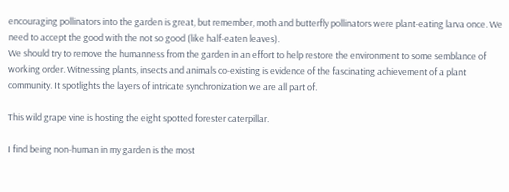encouraging pollinators into the garden is great, but remember, moth and butterfly pollinators were plant-eating larva once. We need to accept the good with the not so good (like half-eaten leaves).
We should try to remove the humanness from the garden in an effort to help restore the environment to some semblance of working order. Witnessing plants, insects and animals co-existing is evidence of the fascinating achievement of a plant community. It spotlights the layers of intricate synchronization we are all part of.

This wild grape vine is hosting the eight spotted forester caterpillar.

I find being non-human in my garden is the most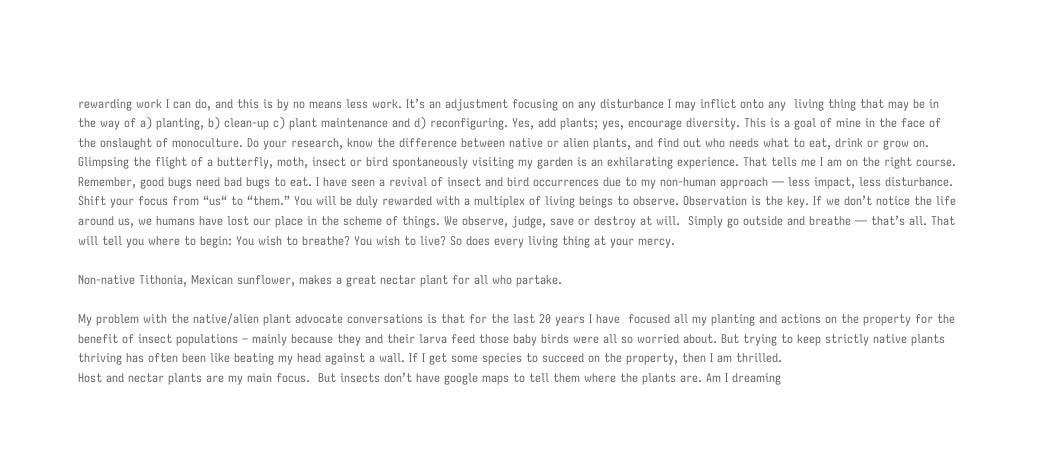rewarding work I can do, and this is by no means less work. It’s an adjustment focusing on any disturbance I may inflict onto any  living thing that may be in the way of a) planting, b) clean-up c) plant maintenance and d) reconfiguring. Yes, add plants; yes, encourage diversity. This is a goal of mine in the face of the onslaught of monoculture. Do your research, know the difference between native or alien plants, and find out who needs what to eat, drink or grow on.
Glimpsing the flight of a butterfly, moth, insect or bird spontaneously visiting my garden is an exhilarating experience. That tells me I am on the right course. Remember, good bugs need bad bugs to eat. I have seen a revival of insect and bird occurrences due to my non-human approach — less impact, less disturbance.
Shift your focus from “us“ to “them.” You will be duly rewarded with a multiplex of living beings to observe. Observation is the key. If we don’t notice the life around us, we humans have lost our place in the scheme of things. We observe, judge, save or destroy at will.  Simply go outside and breathe — that’s all. That will tell you where to begin: You wish to breathe? You wish to live? So does every living thing at your mercy.

Non-native Tithonia, Mexican sunflower, makes a great nectar plant for all who partake.

My problem with the native/alien plant advocate conversations is that for the last 20 years I have  focused all my planting and actions on the property for the benefit of insect populations – mainly because they and their larva feed those baby birds were all so worried about. But trying to keep strictly native plants thriving has often been like beating my head against a wall. If I get some species to succeed on the property, then I am thrilled.
Host and nectar plants are my main focus.  But insects don’t have google maps to tell them where the plants are. Am I dreaming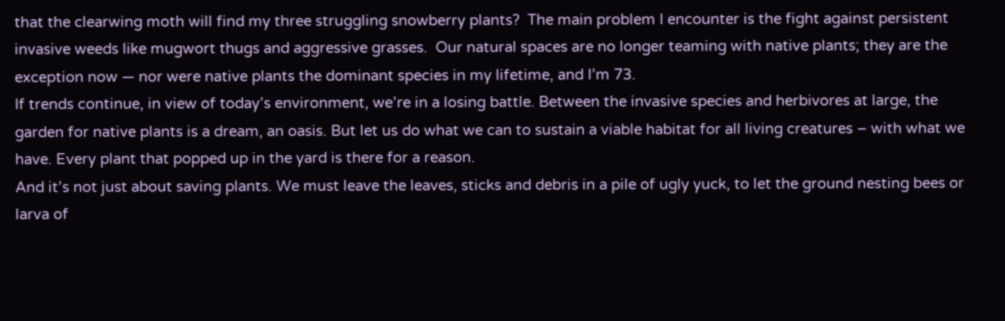that the clearwing moth will find my three struggling snowberry plants?  The main problem I encounter is the fight against persistent invasive weeds like mugwort thugs and aggressive grasses.  Our natural spaces are no longer teaming with native plants; they are the exception now — nor were native plants the dominant species in my lifetime, and I’m 73.
If trends continue, in view of today’s environment, we’re in a losing battle. Between the invasive species and herbivores at large, the garden for native plants is a dream, an oasis. But let us do what we can to sustain a viable habitat for all living creatures – with what we have. Every plant that popped up in the yard is there for a reason.
And it’s not just about saving plants. We must leave the leaves, sticks and debris in a pile of ugly yuck, to let the ground nesting bees or larva of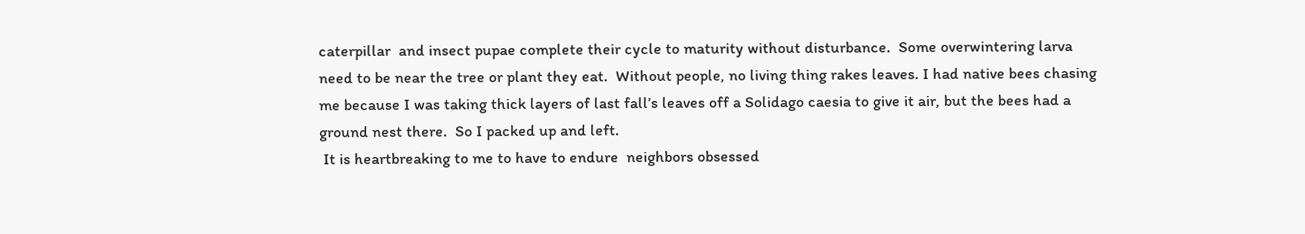caterpillar  and insect pupae complete their cycle to maturity without disturbance.  Some overwintering larva need to be near the tree or plant they eat.  Without people, no living thing rakes leaves. I had native bees chasing me because I was taking thick layers of last fall’s leaves off a Solidago caesia to give it air, but the bees had a ground nest there.  So I packed up and left.
 It is heartbreaking to me to have to endure  neighbors obsessed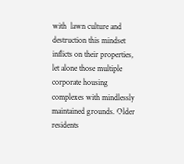with  lawn culture and destruction this mindset inflicts on their properties, let alone those multiple corporate housing complexes with mindlessly maintained grounds. Older residents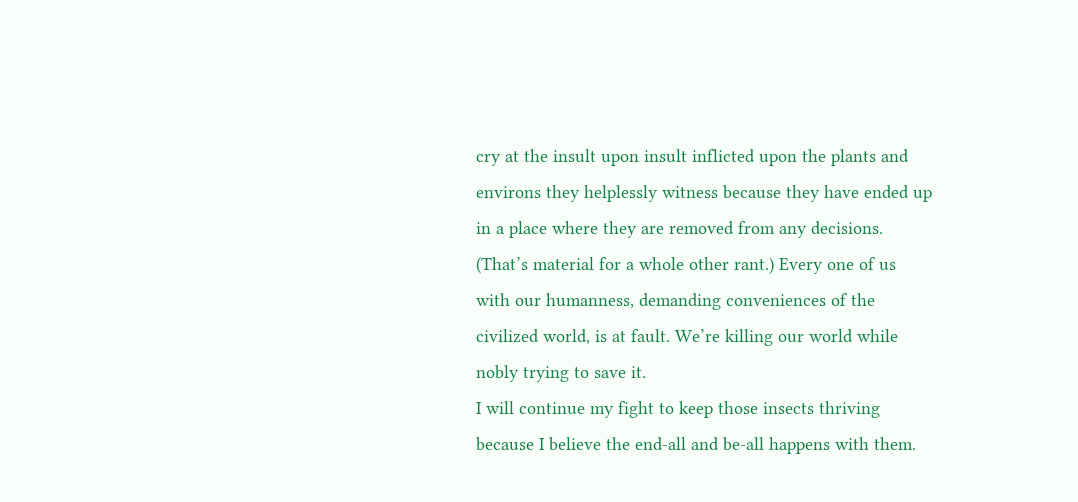cry at the insult upon insult inflicted upon the plants and environs they helplessly witness because they have ended up in a place where they are removed from any decisions. (That’s material for a whole other rant.) Every one of us with our humanness, demanding conveniences of the civilized world, is at fault. We’re killing our world while nobly trying to save it.
I will continue my fight to keep those insects thriving because I believe the end-all and be-all happens with them.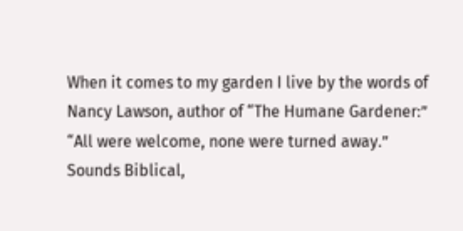When it comes to my garden I live by the words of Nancy Lawson, author of “The Humane Gardener:” “All were welcome, none were turned away.”
Sounds Biblical,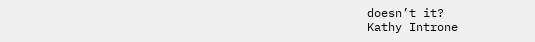doesn’t it?
Kathy Introne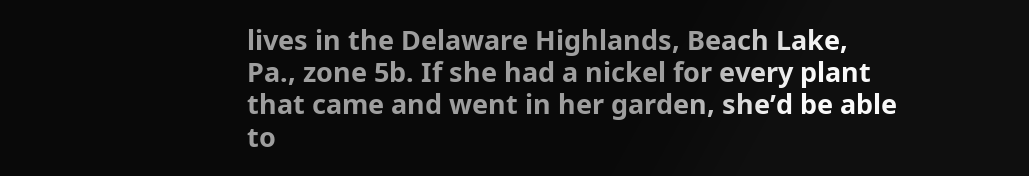lives in the Delaware Highlands, Beach Lake, Pa., zone 5b. If she had a nickel for every plant that came and went in her garden, she’d be able to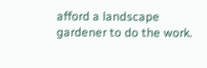afford a landscape gardener to do the work.